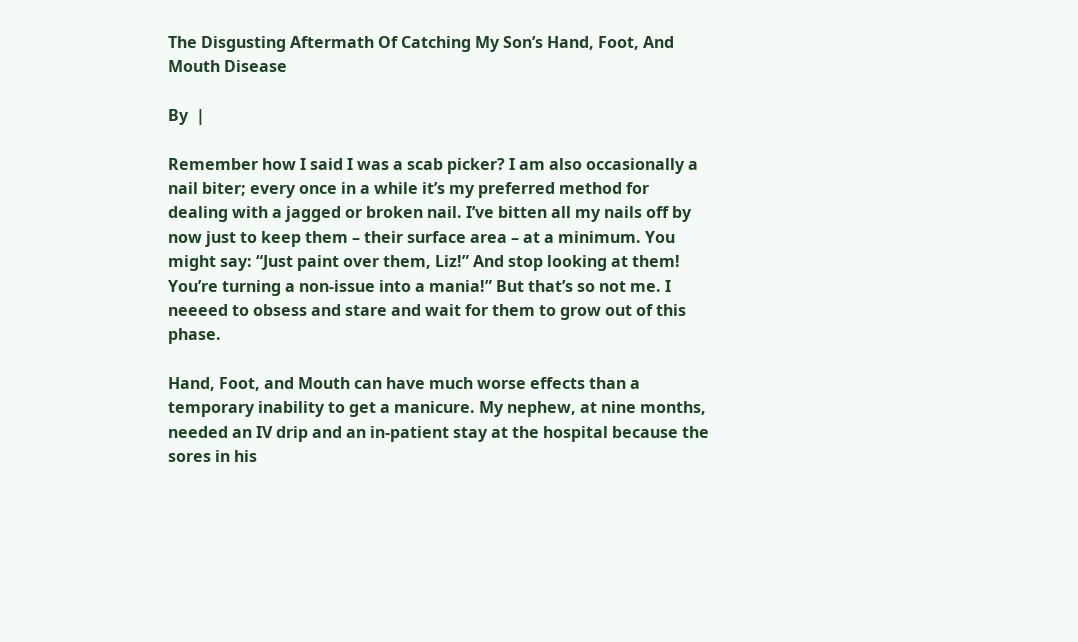The Disgusting Aftermath Of Catching My Son’s Hand, Foot, And Mouth Disease

By  |

Remember how I said I was a scab picker? I am also occasionally a nail biter; every once in a while it’s my preferred method for dealing with a jagged or broken nail. I’ve bitten all my nails off by now just to keep them – their surface area – at a minimum. You might say: “Just paint over them, Liz!” And stop looking at them! You’re turning a non-issue into a mania!” But that’s so not me. I neeeed to obsess and stare and wait for them to grow out of this phase.

Hand, Foot, and Mouth can have much worse effects than a temporary inability to get a manicure. My nephew, at nine months, needed an IV drip and an in-patient stay at the hospital because the sores in his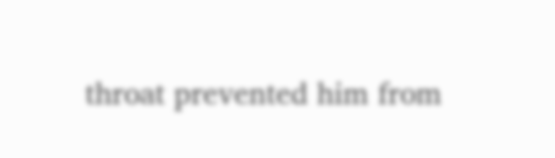throat prevented him from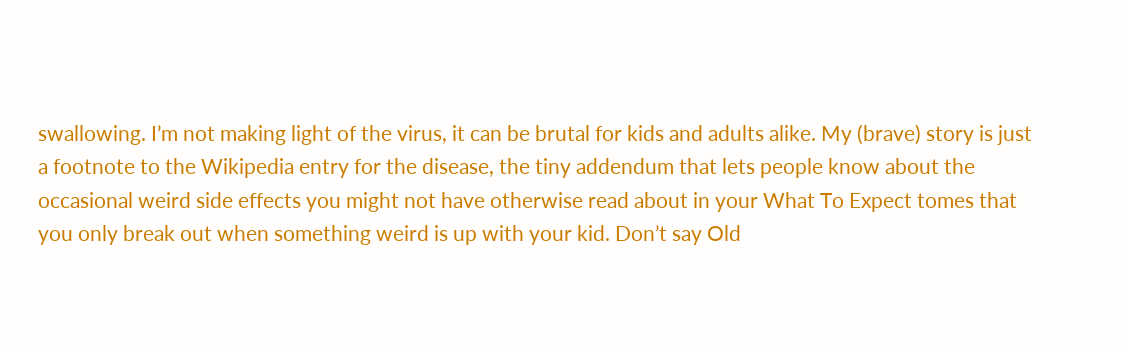swallowing. I’m not making light of the virus, it can be brutal for kids and adults alike. My (brave) story is just a footnote to the Wikipedia entry for the disease, the tiny addendum that lets people know about the occasional weird side effects you might not have otherwise read about in your What To Expect tomes that you only break out when something weird is up with your kid. Don’t say Old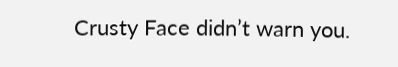Crusty Face didn’t warn you.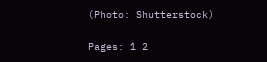(Photo: Shutterstock)

Pages: 1 2